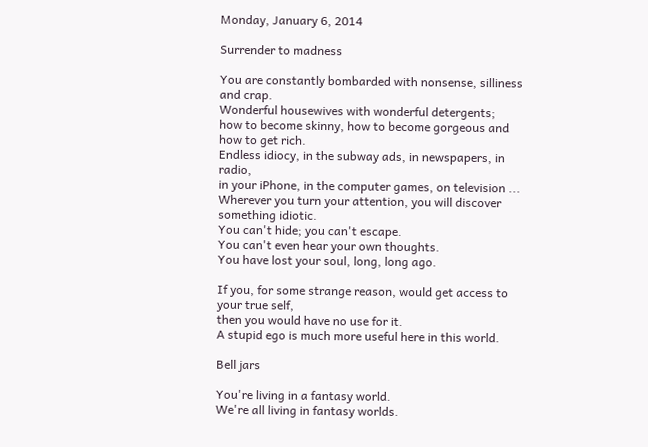Monday, January 6, 2014

Surrender to madness

You are constantly bombarded with nonsense, silliness and crap.
Wonderful housewives with wonderful detergents;
how to become skinny, how to become gorgeous and how to get rich.
Endless idiocy, in the subway ads, in newspapers, in radio,
in your iPhone, in the computer games, on television ...
Wherever you turn your attention, you will discover something idiotic.
You can't hide; you can't escape.
You can't even hear your own thoughts.
You have lost your soul, long, long ago.

If you, for some strange reason, would get access to your true self,
then you would have no use for it.
A stupid ego is much more useful here in this world.

Bell jars

You're living in a fantasy world.
We're all living in fantasy worlds.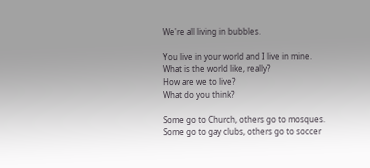We're all living in bubbles.

You live in your world and I live in mine.
What is the world like, really?
How are we to live?
What do you think?

Some go to Church, others go to mosques.
Some go to gay clubs, others go to soccer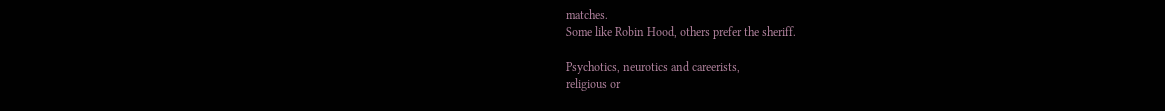matches.
Some like Robin Hood, others prefer the sheriff.

Psychotics, neurotics and careerists,
religious or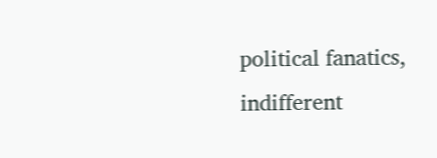political fanatics,
indifferent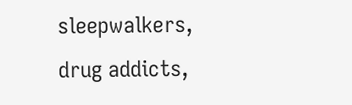sleepwalkers,
drug addicts,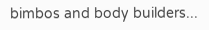bimbos and body builders...